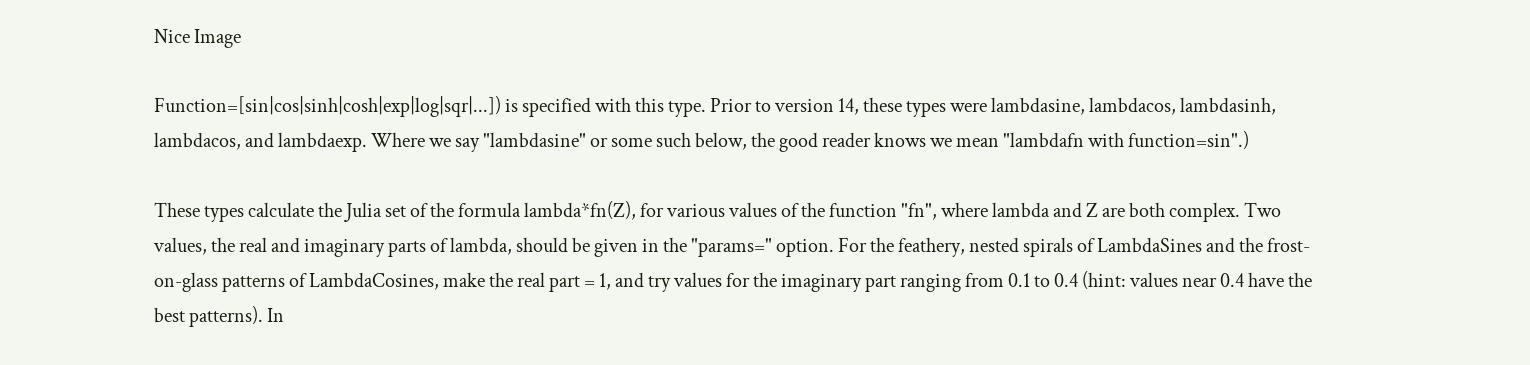Nice Image

Function=[sin|cos|sinh|cosh|exp|log|sqr|...]) is specified with this type. Prior to version 14, these types were lambdasine, lambdacos, lambdasinh, lambdacos, and lambdaexp. Where we say "lambdasine" or some such below, the good reader knows we mean "lambdafn with function=sin".)

These types calculate the Julia set of the formula lambda*fn(Z), for various values of the function "fn", where lambda and Z are both complex. Two values, the real and imaginary parts of lambda, should be given in the "params=" option. For the feathery, nested spirals of LambdaSines and the frost-on-glass patterns of LambdaCosines, make the real part = 1, and try values for the imaginary part ranging from 0.1 to 0.4 (hint: values near 0.4 have the best patterns). In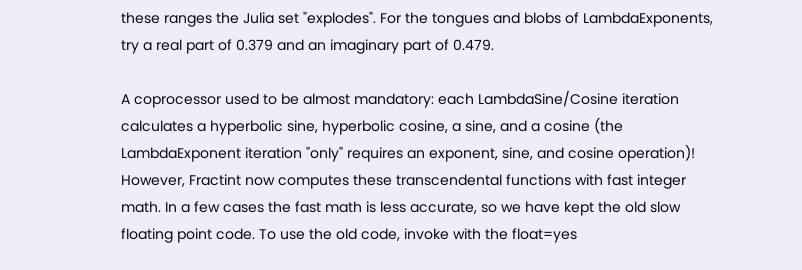these ranges the Julia set "explodes". For the tongues and blobs of LambdaExponents, try a real part of 0.379 and an imaginary part of 0.479.

A coprocessor used to be almost mandatory: each LambdaSine/Cosine iteration calculates a hyperbolic sine, hyperbolic cosine, a sine, and a cosine (the LambdaExponent iteration "only" requires an exponent, sine, and cosine operation)! However, Fractint now computes these transcendental functions with fast integer math. In a few cases the fast math is less accurate, so we have kept the old slow floating point code. To use the old code, invoke with the float=yes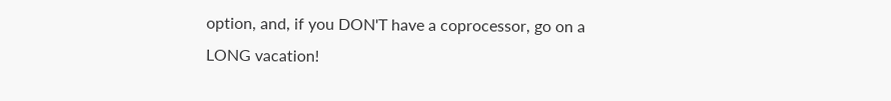option, and, if you DON'T have a coprocessor, go on a LONG vacation!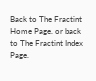Back to The Fractint Home Page. or back to The Fractint Index Page.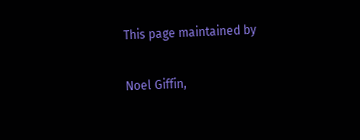This page maintained by

Noel Giffin,